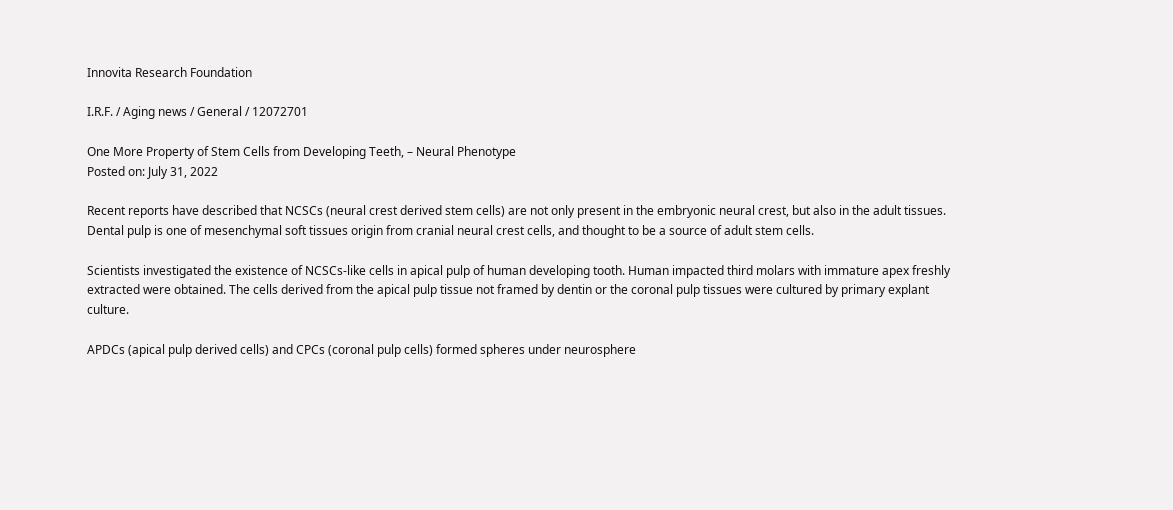Innovita Research Foundation

I.R.F. / Aging news / General / 12072701

One More Property of Stem Cells from Developing Teeth, – Neural Phenotype
Posted on: July 31, 2022

Recent reports have described that NCSCs (neural crest derived stem cells) are not only present in the embryonic neural crest, but also in the adult tissues. Dental pulp is one of mesenchymal soft tissues origin from cranial neural crest cells, and thought to be a source of adult stem cells.

Scientists investigated the existence of NCSCs-like cells in apical pulp of human developing tooth. Human impacted third molars with immature apex freshly extracted were obtained. The cells derived from the apical pulp tissue not framed by dentin or the coronal pulp tissues were cultured by primary explant culture.

APDCs (apical pulp derived cells) and CPCs (coronal pulp cells) formed spheres under neurosphere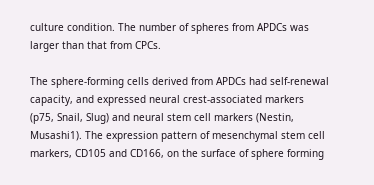culture condition. The number of spheres from APDCs was larger than that from CPCs.

The sphere-forming cells derived from APDCs had self-renewal capacity, and expressed neural crest-associated markers (p75, Snail, Slug) and neural stem cell markers (Nestin, Musashi1). The expression pattern of mesenchymal stem cell markers, CD105 and CD166, on the surface of sphere forming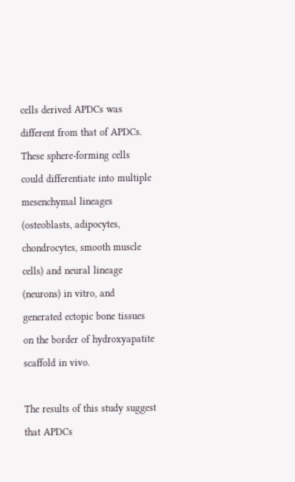cells derived APDCs was different from that of APDCs. These sphere-forming cells could differentiate into multiple mesenchymal lineages (osteoblasts, adipocytes, chondrocytes, smooth muscle cells) and neural lineage (neurons) in vitro, and generated ectopic bone tissues on the border of hydroxyapatite scaffold in vivo.

The results of this study suggest that APDCs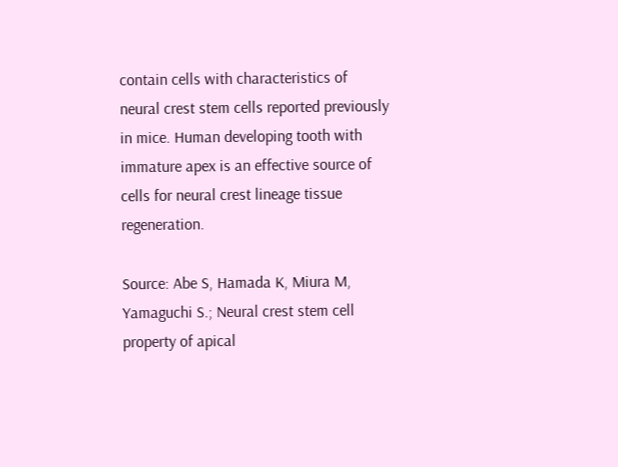contain cells with characteristics of neural crest stem cells reported previously in mice. Human developing tooth with immature apex is an effective source of cells for neural crest lineage tissue regeneration.

Source: Abe S, Hamada K, Miura M, Yamaguchi S.; Neural crest stem cell property of apical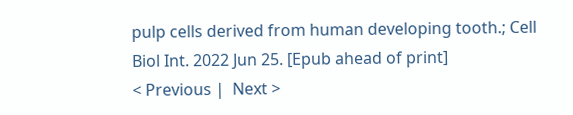pulp cells derived from human developing tooth.; Cell Biol Int. 2022 Jun 25. [Epub ahead of print]
< Previous |  Next >